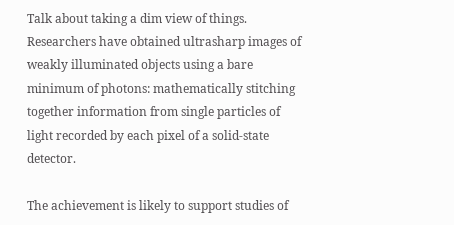Talk about taking a dim view of things. Researchers have obtained ultrasharp images of weakly illuminated objects using a bare minimum of photons: mathematically stitching together information from single particles of light recorded by each pixel of a solid-state detector.

The achievement is likely to support studies of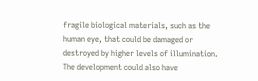fragile biological materials, such as the human eye, that could be damaged or destroyed by higher levels of illumination. The development could also have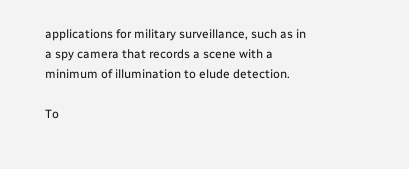applications for military surveillance, such as in a spy camera that records a scene with a minimum of illumination to elude detection.

To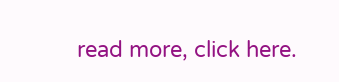read more, click here.